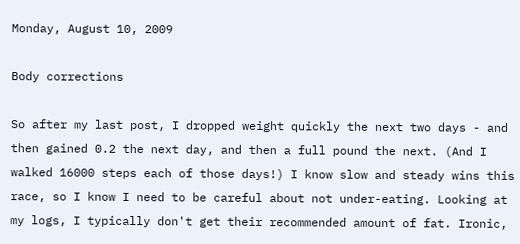Monday, August 10, 2009

Body corrections

So after my last post, I dropped weight quickly the next two days - and then gained 0.2 the next day, and then a full pound the next. (And I walked 16000 steps each of those days!) I know slow and steady wins this race, so I know I need to be careful about not under-eating. Looking at my logs, I typically don't get their recommended amount of fat. Ironic,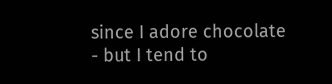since I adore chocolate - but I tend to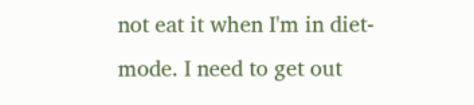not eat it when I'm in diet-mode. I need to get out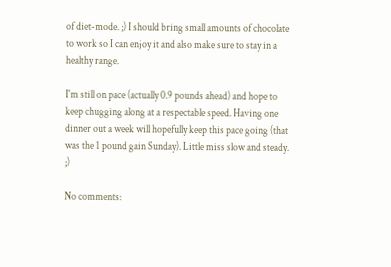of diet-mode. ;) I should bring small amounts of chocolate to work so I can enjoy it and also make sure to stay in a healthy range.

I'm still on pace (actually 0.9 pounds ahead) and hope to keep chugging along at a respectable speed. Having one dinner out a week will hopefully keep this pace going (that was the 1 pound gain Sunday). Little miss slow and steady. ;)

No comments: